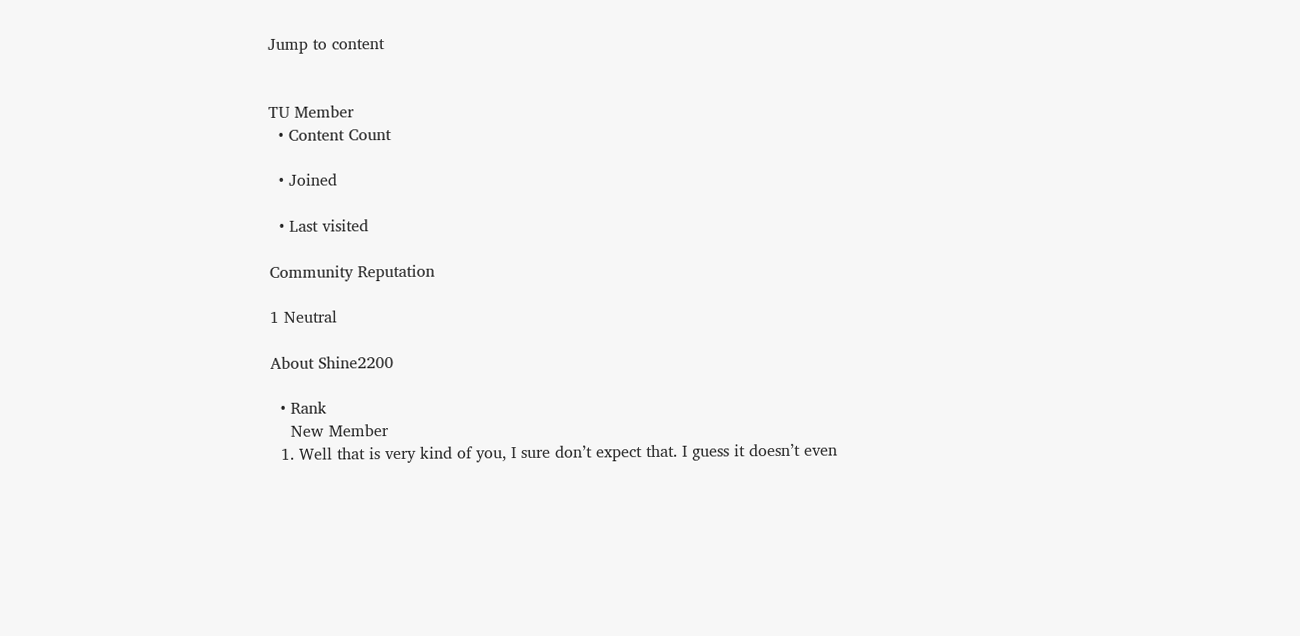Jump to content


TU Member
  • Content Count

  • Joined

  • Last visited

Community Reputation

1 Neutral

About Shine2200

  • Rank
    New Member
  1. Well that is very kind of you, I sure don’t expect that. I guess it doesn’t even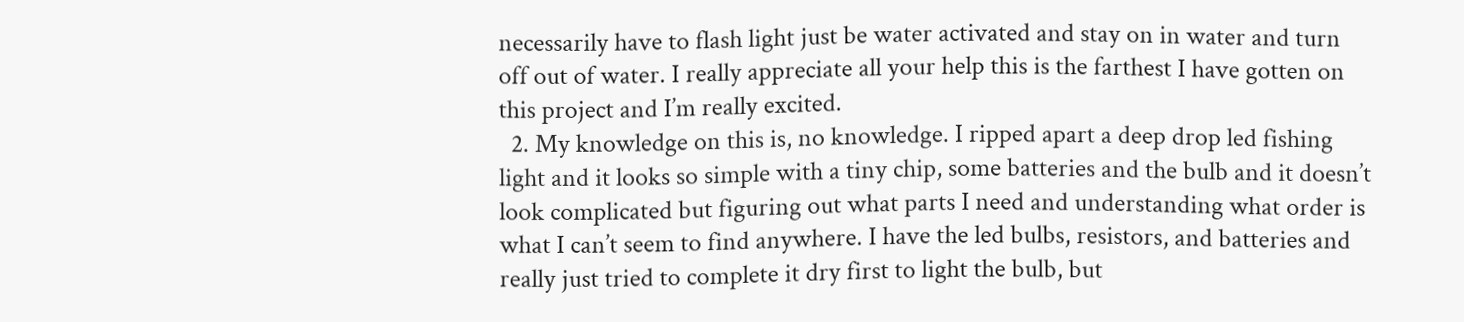necessarily have to flash light just be water activated and stay on in water and turn off out of water. I really appreciate all your help this is the farthest I have gotten on this project and I’m really excited.
  2. My knowledge on this is, no knowledge. I ripped apart a deep drop led fishing light and it looks so simple with a tiny chip, some batteries and the bulb and it doesn’t look complicated but figuring out what parts I need and understanding what order is what I can’t seem to find anywhere. I have the led bulbs, resistors, and batteries and really just tried to complete it dry first to light the bulb, but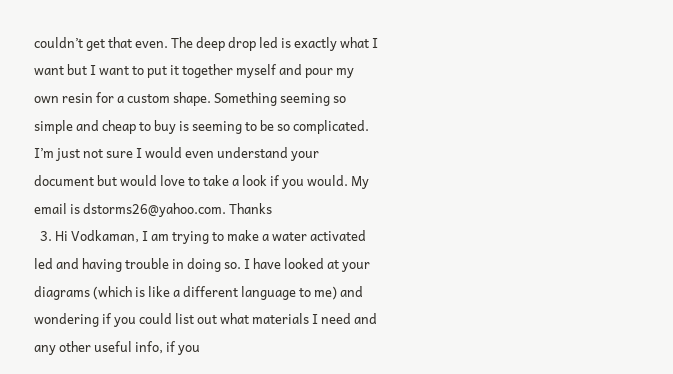couldn’t get that even. The deep drop led is exactly what I want but I want to put it together myself and pour my own resin for a custom shape. Something seeming so simple and cheap to buy is seeming to be so complicated. I’m just not sure I would even understand your document but would love to take a look if you would. My email is dstorms26@yahoo.com. Thanks
  3. Hi Vodkaman, I am trying to make a water activated led and having trouble in doing so. I have looked at your diagrams (which is like a different language to me) and wondering if you could list out what materials I need and any other useful info, if you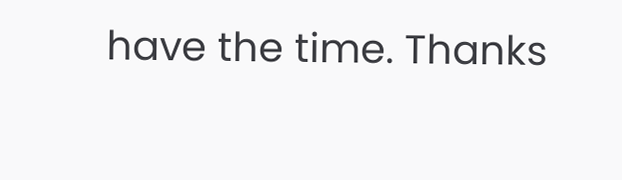have the time. Thanks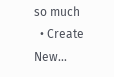so much
  • Create New...